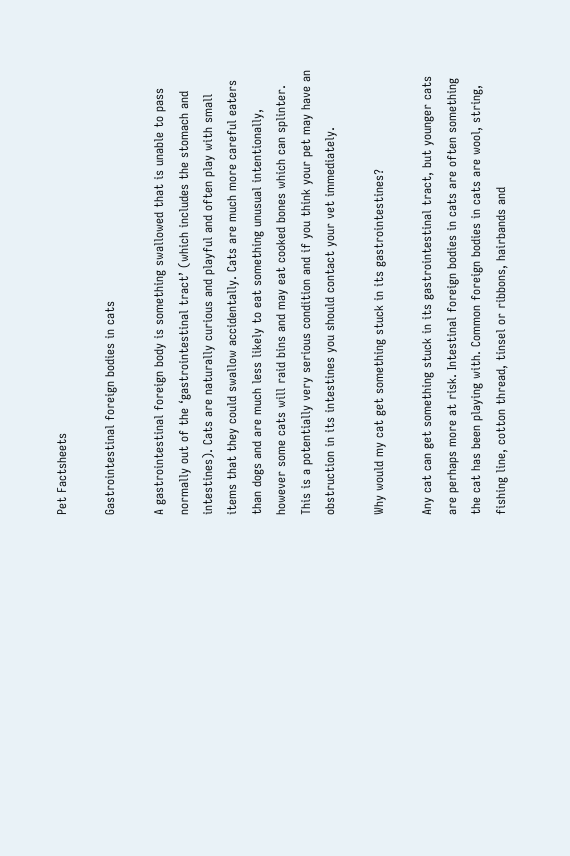Pet Factsheets

Gastrointestinal foreign bodies in cats

A gastrointestinal foreign body is something swallowed that is unable to pass normally out of the ‘gastrointestinal tract’ (which includes the stomach and intestines). Cats are naturally curious and playful and often play with small items that they could swallow accidentally. Cats are much more careful eaters than dogs and are much less likely to eat something unusual intentionally, however some cats will raid bins and may eat cooked bones which can splinter. This is a potentially very serious condition and if you think your pet may have an obstruction in its intestines you should contact your vet immediately.

Why would my cat get something stuck in its gastrointestines?

Any cat can get something stuck in its gastrointestinal tract, but younger cats are perhaps more at risk. Intestinal foreign bodies in cats are often something the cat has been playing with. Common foreign bodies in cats are wool, string, fishing line, cotton thread, tinsel or ribbons, hairbands and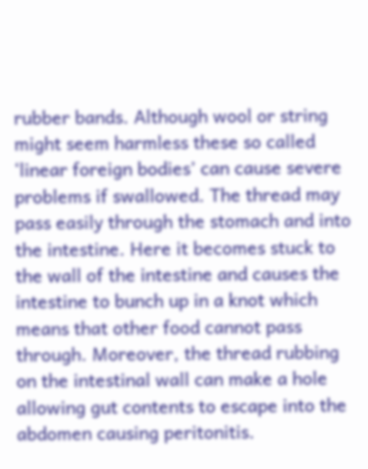rubber bands. Although wool or string might seem harmless these so called ‘linear foreign bodies’ can cause severe problems if swallowed. The thread may pass easily through the stomach and into the intestine. Here it becomes stuck to the wall of the intestine and causes the intestine to bunch up in a knot which means that other food cannot pass through. Moreover, the thread rubbing on the intestinal wall can make a hole allowing gut contents to escape into the abdomen causing peritonitis.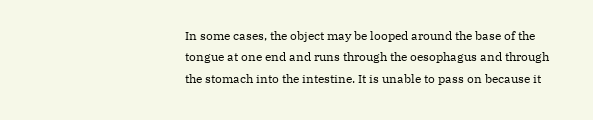In some cases, the object may be looped around the base of the tongue at one end and runs through the oesophagus and through the stomach into the intestine. It is unable to pass on because it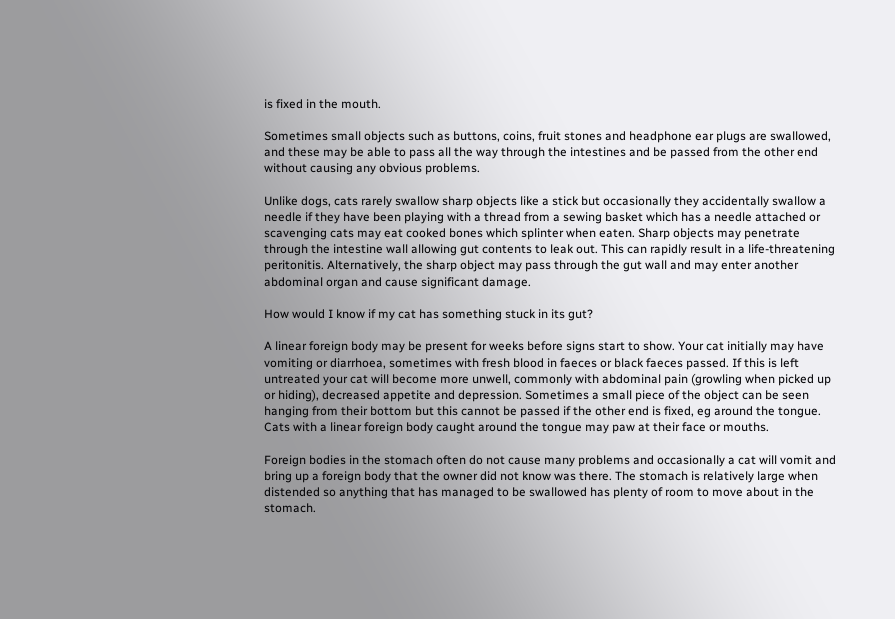is fixed in the mouth.

Sometimes small objects such as buttons, coins, fruit stones and headphone ear plugs are swallowed, and these may be able to pass all the way through the intestines and be passed from the other end without causing any obvious problems.

Unlike dogs, cats rarely swallow sharp objects like a stick but occasionally they accidentally swallow a needle if they have been playing with a thread from a sewing basket which has a needle attached or scavenging cats may eat cooked bones which splinter when eaten. Sharp objects may penetrate through the intestine wall allowing gut contents to leak out. This can rapidly result in a life-threatening peritonitis. Alternatively, the sharp object may pass through the gut wall and may enter another abdominal organ and cause significant damage.

How would I know if my cat has something stuck in its gut?

A linear foreign body may be present for weeks before signs start to show. Your cat initially may have vomiting or diarrhoea, sometimes with fresh blood in faeces or black faeces passed. If this is left untreated your cat will become more unwell, commonly with abdominal pain (growling when picked up or hiding), decreased appetite and depression. Sometimes a small piece of the object can be seen hanging from their bottom but this cannot be passed if the other end is fixed, eg around the tongue. Cats with a linear foreign body caught around the tongue may paw at their face or mouths.

Foreign bodies in the stomach often do not cause many problems and occasionally a cat will vomit and bring up a foreign body that the owner did not know was there. The stomach is relatively large when distended so anything that has managed to be swallowed has plenty of room to move about in the stomach.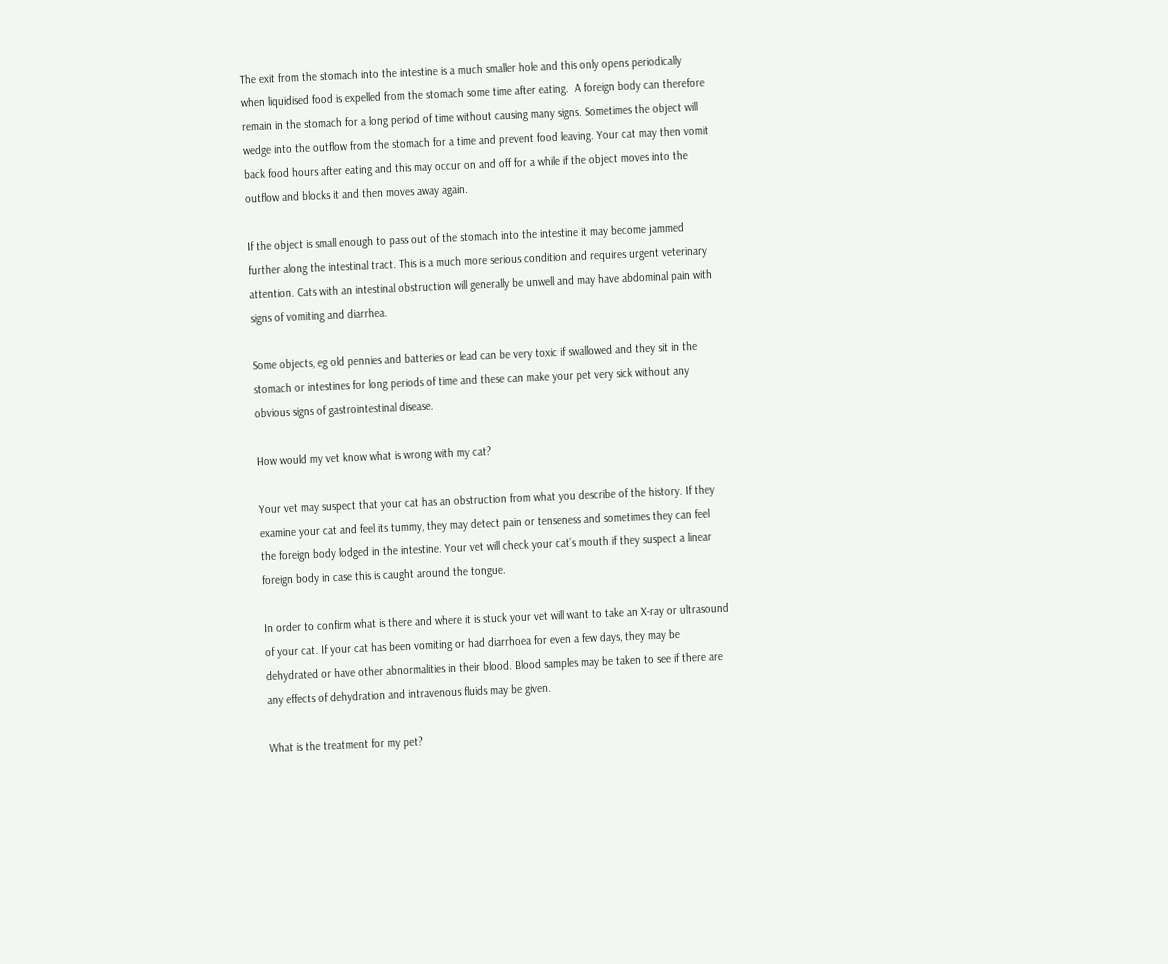The exit from the stomach into the intestine is a much smaller hole and this only opens periodically when liquidised food is expelled from the stomach some time after eating.  A foreign body can therefore remain in the stomach for a long period of time without causing many signs. Sometimes the object will wedge into the outflow from the stomach for a time and prevent food leaving. Your cat may then vomit back food hours after eating and this may occur on and off for a while if the object moves into the outflow and blocks it and then moves away again.

If the object is small enough to pass out of the stomach into the intestine it may become jammed further along the intestinal tract. This is a much more serious condition and requires urgent veterinary attention. Cats with an intestinal obstruction will generally be unwell and may have abdominal pain with signs of vomiting and diarrhea.

Some objects, eg old pennies and batteries or lead can be very toxic if swallowed and they sit in the stomach or intestines for long periods of time and these can make your pet very sick without any obvious signs of gastrointestinal disease.

How would my vet know what is wrong with my cat?

Your vet may suspect that your cat has an obstruction from what you describe of the history. If they examine your cat and feel its tummy, they may detect pain or tenseness and sometimes they can feel the foreign body lodged in the intestine. Your vet will check your cat’s mouth if they suspect a linear foreign body in case this is caught around the tongue.

In order to confirm what is there and where it is stuck your vet will want to take an X-ray or ultrasound of your cat. If your cat has been vomiting or had diarrhoea for even a few days, they may be dehydrated or have other abnormalities in their blood. Blood samples may be taken to see if there are any effects of dehydration and intravenous fluids may be given.

What is the treatment for my pet?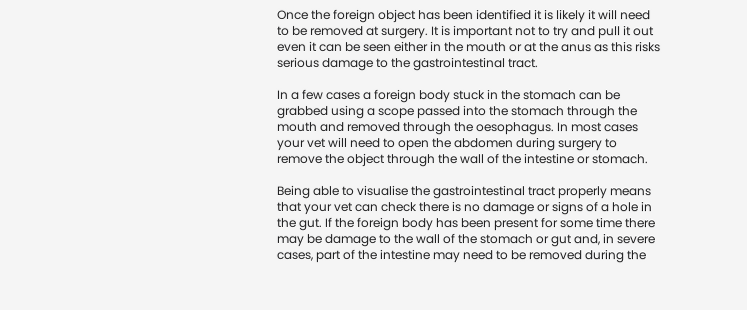Once the foreign object has been identified it is likely it will need to be removed at surgery. It is important not to try and pull it out even it can be seen either in the mouth or at the anus as this risks serious damage to the gastrointestinal tract.

In a few cases a foreign body stuck in the stomach can be grabbed using a scope passed into the stomach through the mouth and removed through the oesophagus. In most cases your vet will need to open the abdomen during surgery to remove the object through the wall of the intestine or stomach.

Being able to visualise the gastrointestinal tract properly means that your vet can check there is no damage or signs of a hole in the gut. If the foreign body has been present for some time there may be damage to the wall of the stomach or gut and, in severe cases, part of the intestine may need to be removed during the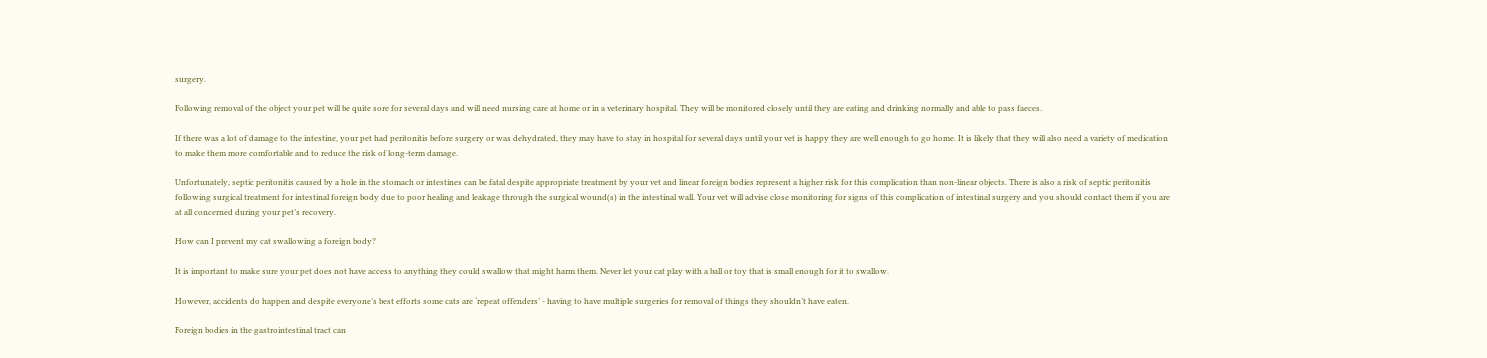surgery.

Following removal of the object your pet will be quite sore for several days and will need nursing care at home or in a veterinary hospital. They will be monitored closely until they are eating and drinking normally and able to pass faeces.

If there was a lot of damage to the intestine, your pet had peritonitis before surgery or was dehydrated, they may have to stay in hospital for several days until your vet is happy they are well enough to go home. It is likely that they will also need a variety of medication to make them more comfortable and to reduce the risk of long-term damage.

Unfortunately, septic peritonitis caused by a hole in the stomach or intestines can be fatal despite appropriate treatment by your vet and linear foreign bodies represent a higher risk for this complication than non-linear objects. There is also a risk of septic peritonitis following surgical treatment for intestinal foreign body due to poor healing and leakage through the surgical wound(s) in the intestinal wall. Your vet will advise close monitoring for signs of this complication of intestinal surgery and you should contact them if you are at all concerned during your pet’s recovery.

How can I prevent my cat swallowing a foreign body?

It is important to make sure your pet does not have access to anything they could swallow that might harm them. Never let your cat play with a ball or toy that is small enough for it to swallow.

However, accidents do happen and despite everyone’s best efforts some cats are ‘repeat offenders’ - having to have multiple surgeries for removal of things they shouldn’t have eaten.

Foreign bodies in the gastrointestinal tract can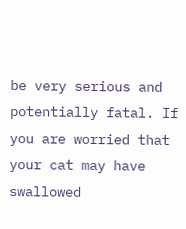be very serious and potentially fatal. If you are worried that your cat may have swallowed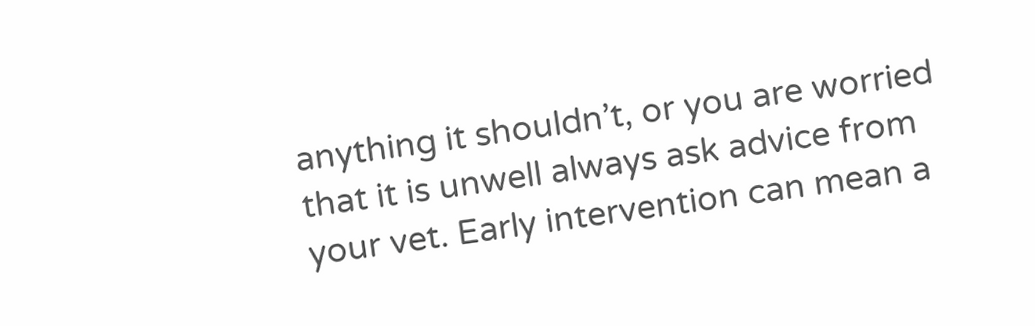anything it shouldn’t, or you are worried that it is unwell always ask advice from your vet. Early intervention can mean a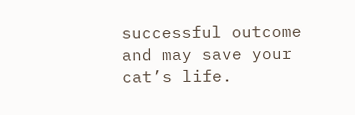successful outcome and may save your cat’s life.